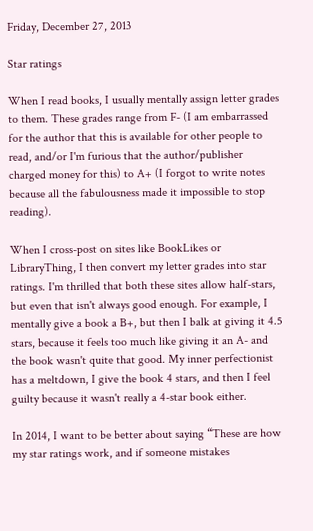Friday, December 27, 2013

Star ratings

When I read books, I usually mentally assign letter grades to them. These grades range from F- (I am embarrassed for the author that this is available for other people to read, and/or I'm furious that the author/publisher charged money for this) to A+ (I forgot to write notes because all the fabulousness made it impossible to stop reading).

When I cross-post on sites like BookLikes or LibraryThing, I then convert my letter grades into star ratings. I'm thrilled that both these sites allow half-stars, but even that isn't always good enough. For example, I mentally give a book a B+, but then I balk at giving it 4.5 stars, because it feels too much like giving it an A- and the book wasn't quite that good. My inner perfectionist has a meltdown, I give the book 4 stars, and then I feel guilty because it wasn't really a 4-star book either.

In 2014, I want to be better about saying “These are how my star ratings work, and if someone mistakes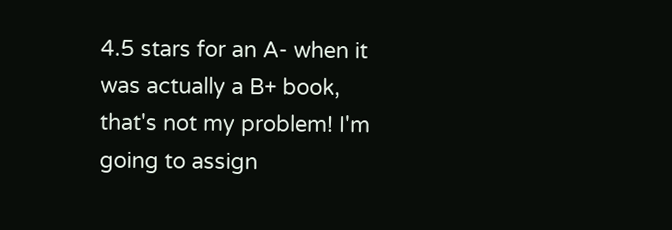4.5 stars for an A- when it was actually a B+ book, that's not my problem! I'm going to assign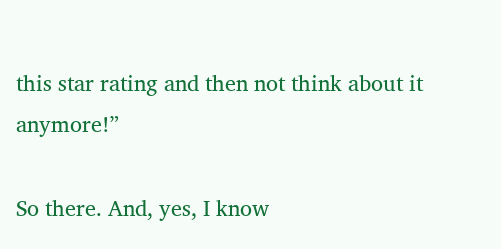this star rating and then not think about it anymore!”

So there. And, yes, I know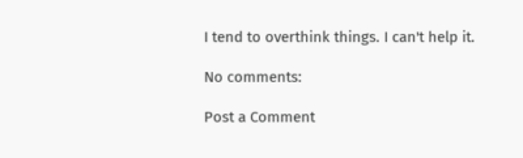I tend to overthink things. I can't help it.

No comments:

Post a Comment